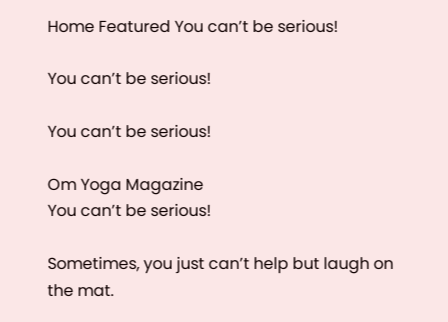Home Featured You can’t be serious!

You can’t be serious!

You can’t be serious!

Om Yoga Magazine
You can’t be serious!

Sometimes, you just can’t help but laugh on the mat.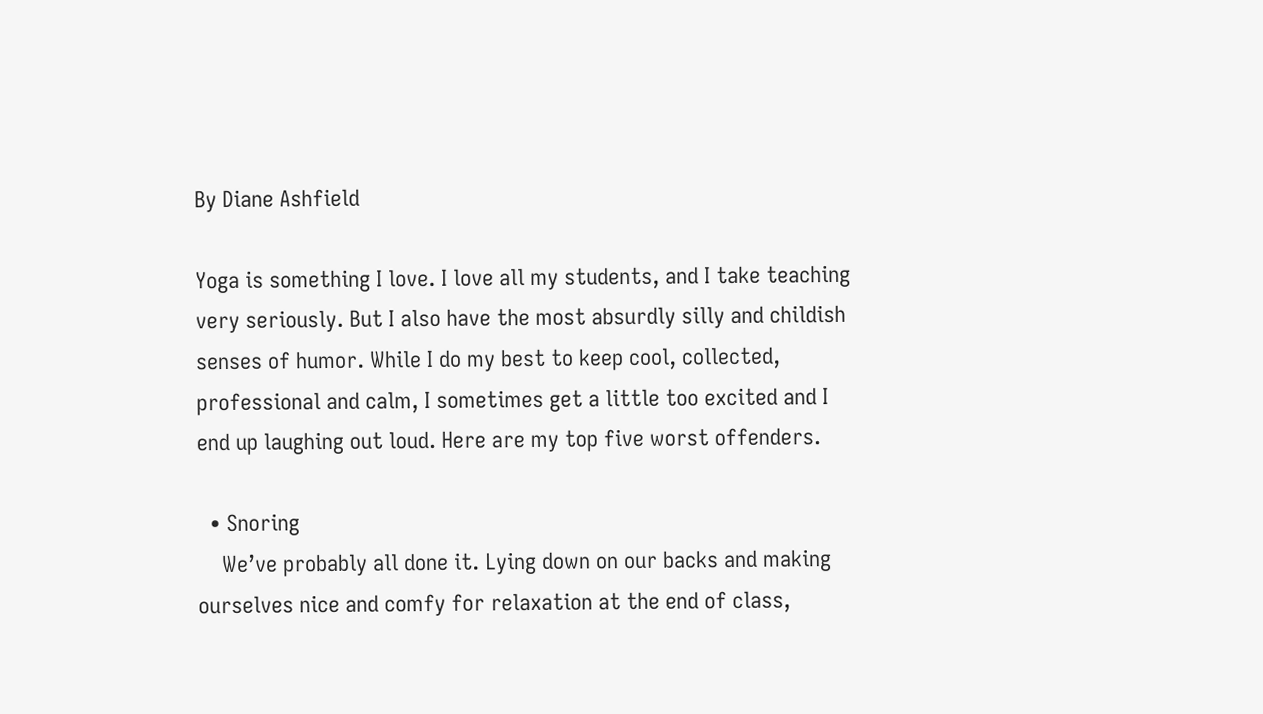By Diane Ashfield

Yoga is something I love. I love all my students, and I take teaching very seriously. But I also have the most absurdly silly and childish senses of humor. While I do my best to keep cool, collected, professional and calm, I sometimes get a little too excited and I end up laughing out loud. Here are my top five worst offenders.

  • Snoring
    We’ve probably all done it. Lying down on our backs and making ourselves nice and comfy for relaxation at the end of class,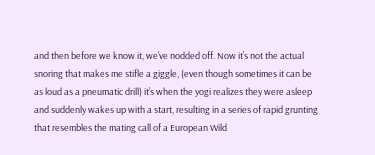and then before we know it, we’ve nodded off. Now it’s not the actual snoring that makes me stifle a giggle, (even though sometimes it can be as loud as a pneumatic drill) it’s when the yogi realizes they were asleep and suddenly wakes up with a start, resulting in a series of rapid grunting that resembles the mating call of a European Wild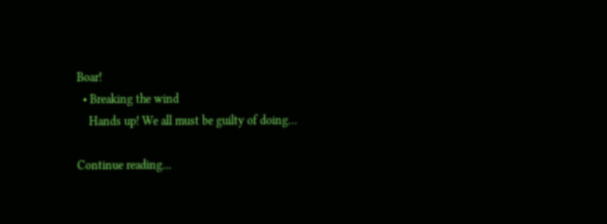Boar!
  • Breaking the wind
    Hands up! We all must be guilty of doing…

Continue reading…